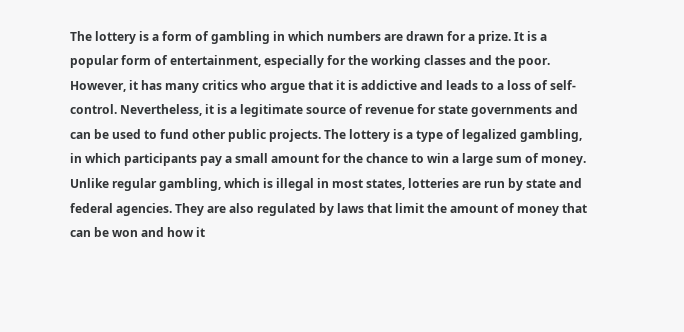The lottery is a form of gambling in which numbers are drawn for a prize. It is a popular form of entertainment, especially for the working classes and the poor. However, it has many critics who argue that it is addictive and leads to a loss of self-control. Nevertheless, it is a legitimate source of revenue for state governments and can be used to fund other public projects. The lottery is a type of legalized gambling, in which participants pay a small amount for the chance to win a large sum of money. Unlike regular gambling, which is illegal in most states, lotteries are run by state and federal agencies. They are also regulated by laws that limit the amount of money that can be won and how it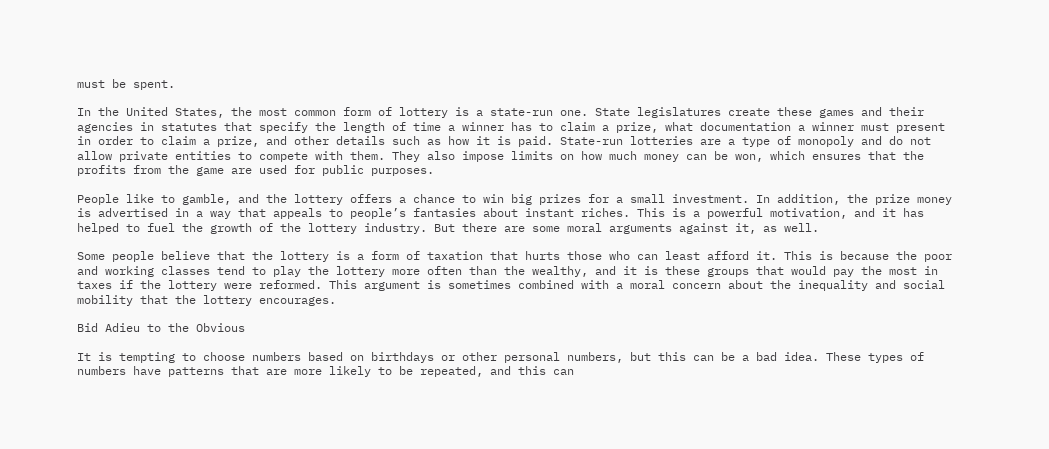must be spent.

In the United States, the most common form of lottery is a state-run one. State legislatures create these games and their agencies in statutes that specify the length of time a winner has to claim a prize, what documentation a winner must present in order to claim a prize, and other details such as how it is paid. State-run lotteries are a type of monopoly and do not allow private entities to compete with them. They also impose limits on how much money can be won, which ensures that the profits from the game are used for public purposes.

People like to gamble, and the lottery offers a chance to win big prizes for a small investment. In addition, the prize money is advertised in a way that appeals to people’s fantasies about instant riches. This is a powerful motivation, and it has helped to fuel the growth of the lottery industry. But there are some moral arguments against it, as well.

Some people believe that the lottery is a form of taxation that hurts those who can least afford it. This is because the poor and working classes tend to play the lottery more often than the wealthy, and it is these groups that would pay the most in taxes if the lottery were reformed. This argument is sometimes combined with a moral concern about the inequality and social mobility that the lottery encourages.

Bid Adieu to the Obvious

It is tempting to choose numbers based on birthdays or other personal numbers, but this can be a bad idea. These types of numbers have patterns that are more likely to be repeated, and this can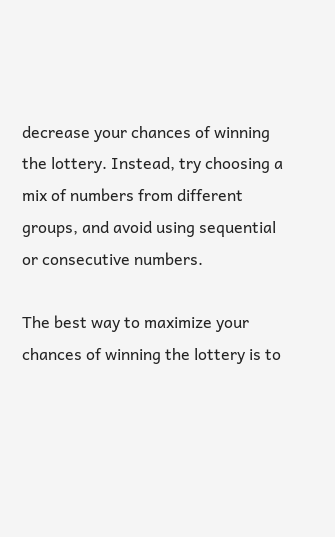decrease your chances of winning the lottery. Instead, try choosing a mix of numbers from different groups, and avoid using sequential or consecutive numbers.

The best way to maximize your chances of winning the lottery is to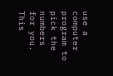use a computer program to pick the numbers for you. This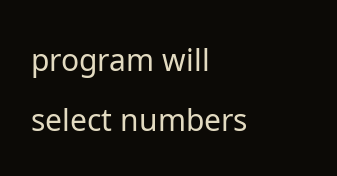program will select numbers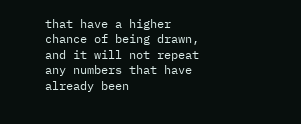that have a higher chance of being drawn, and it will not repeat any numbers that have already been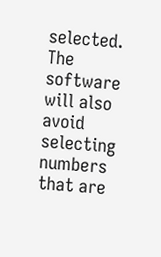selected. The software will also avoid selecting numbers that are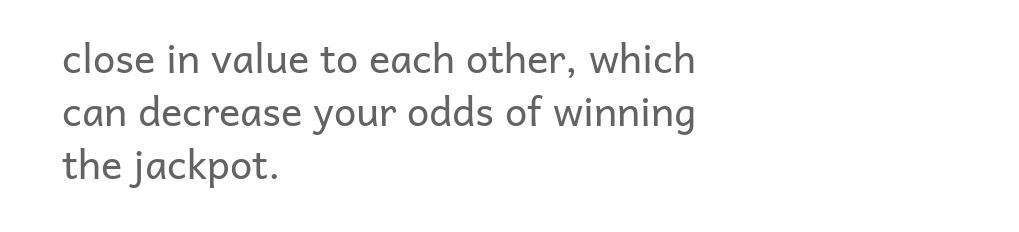close in value to each other, which can decrease your odds of winning the jackpot.